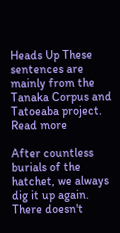Heads Up These sentences are mainly from the Tanaka Corpus and Tatoeaba project. Read more

After countless burials of the hatchet, we always dig it up again. There doesn't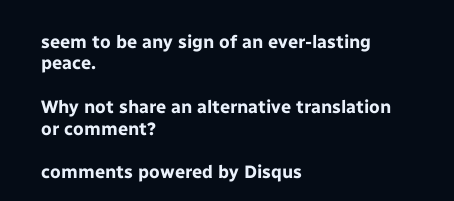seem to be any sign of an ever-lasting peace.

Why not share an alternative translation or comment?

comments powered by Disqus